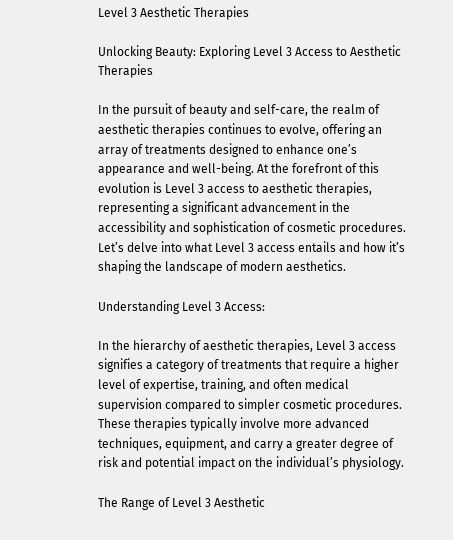Level 3 Aesthetic Therapies

Unlocking Beauty: Exploring Level 3 Access to Aesthetic Therapies

In the pursuit of beauty and self-care, the realm of aesthetic therapies continues to evolve, offering an array of treatments designed to enhance one’s appearance and well-being. At the forefront of this evolution is Level 3 access to aesthetic therapies, representing a significant advancement in the accessibility and sophistication of cosmetic procedures. Let’s delve into what Level 3 access entails and how it’s shaping the landscape of modern aesthetics.

Understanding Level 3 Access:

In the hierarchy of aesthetic therapies, Level 3 access signifies a category of treatments that require a higher level of expertise, training, and often medical supervision compared to simpler cosmetic procedures. These therapies typically involve more advanced techniques, equipment, and carry a greater degree of risk and potential impact on the individual’s physiology.

The Range of Level 3 Aesthetic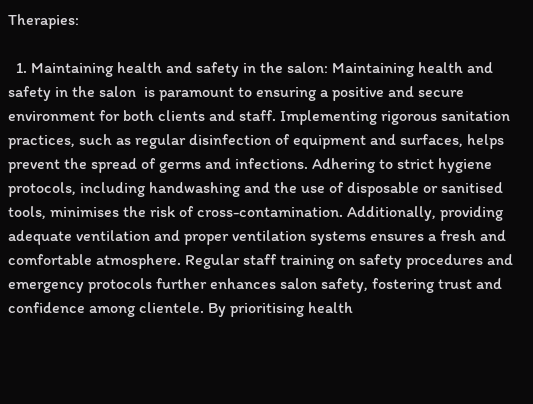Therapies:

  1. Maintaining health and safety in the salon: Maintaining health and safety in the salon  is paramount to ensuring a positive and secure environment for both clients and staff. Implementing rigorous sanitation practices, such as regular disinfection of equipment and surfaces, helps prevent the spread of germs and infections. Adhering to strict hygiene protocols, including handwashing and the use of disposable or sanitised tools, minimises the risk of cross-contamination. Additionally, providing adequate ventilation and proper ventilation systems ensures a fresh and comfortable atmosphere. Regular staff training on safety procedures and emergency protocols further enhances salon safety, fostering trust and confidence among clientele. By prioritising health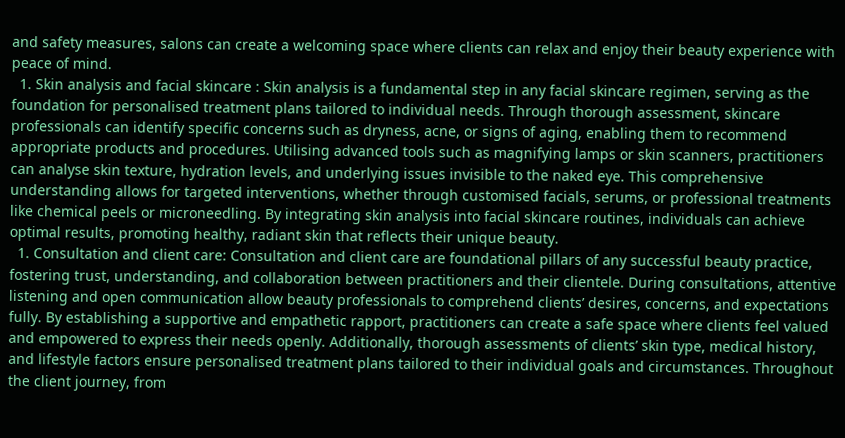and safety measures, salons can create a welcoming space where clients can relax and enjoy their beauty experience with peace of mind.
  1. Skin analysis and facial skincare : Skin analysis is a fundamental step in any facial skincare regimen, serving as the foundation for personalised treatment plans tailored to individual needs. Through thorough assessment, skincare professionals can identify specific concerns such as dryness, acne, or signs of aging, enabling them to recommend appropriate products and procedures. Utilising advanced tools such as magnifying lamps or skin scanners, practitioners can analyse skin texture, hydration levels, and underlying issues invisible to the naked eye. This comprehensive understanding allows for targeted interventions, whether through customised facials, serums, or professional treatments like chemical peels or microneedling. By integrating skin analysis into facial skincare routines, individuals can achieve optimal results, promoting healthy, radiant skin that reflects their unique beauty.
  1. Consultation and client care: Consultation and client care are foundational pillars of any successful beauty practice, fostering trust, understanding, and collaboration between practitioners and their clientele. During consultations, attentive listening and open communication allow beauty professionals to comprehend clients’ desires, concerns, and expectations fully. By establishing a supportive and empathetic rapport, practitioners can create a safe space where clients feel valued and empowered to express their needs openly. Additionally, thorough assessments of clients’ skin type, medical history, and lifestyle factors ensure personalised treatment plans tailored to their individual goals and circumstances. Throughout the client journey, from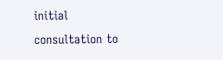initial consultation to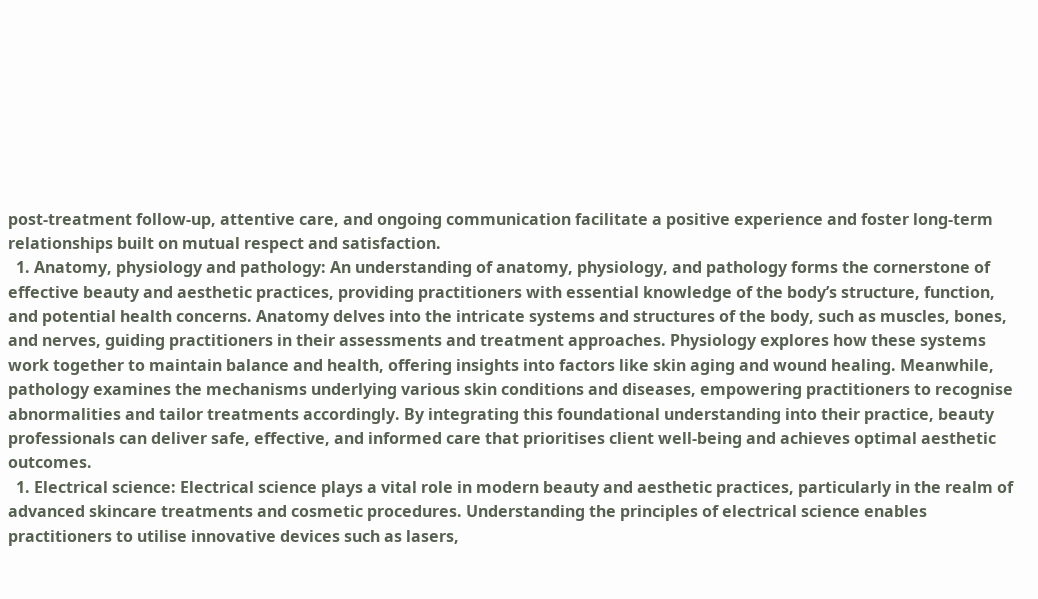post-treatment follow-up, attentive care, and ongoing communication facilitate a positive experience and foster long-term relationships built on mutual respect and satisfaction.
  1. Anatomy, physiology and pathology: An understanding of anatomy, physiology, and pathology forms the cornerstone of effective beauty and aesthetic practices, providing practitioners with essential knowledge of the body’s structure, function, and potential health concerns. Anatomy delves into the intricate systems and structures of the body, such as muscles, bones, and nerves, guiding practitioners in their assessments and treatment approaches. Physiology explores how these systems work together to maintain balance and health, offering insights into factors like skin aging and wound healing. Meanwhile, pathology examines the mechanisms underlying various skin conditions and diseases, empowering practitioners to recognise abnormalities and tailor treatments accordingly. By integrating this foundational understanding into their practice, beauty professionals can deliver safe, effective, and informed care that prioritises client well-being and achieves optimal aesthetic outcomes.
  1. Electrical science: Electrical science plays a vital role in modern beauty and aesthetic practices, particularly in the realm of advanced skincare treatments and cosmetic procedures. Understanding the principles of electrical science enables practitioners to utilise innovative devices such as lasers,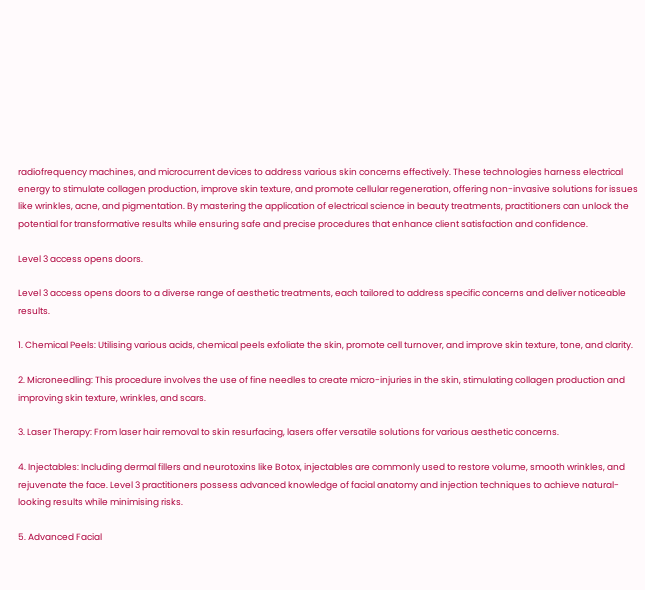radiofrequency machines, and microcurrent devices to address various skin concerns effectively. These technologies harness electrical energy to stimulate collagen production, improve skin texture, and promote cellular regeneration, offering non-invasive solutions for issues like wrinkles, acne, and pigmentation. By mastering the application of electrical science in beauty treatments, practitioners can unlock the potential for transformative results while ensuring safe and precise procedures that enhance client satisfaction and confidence.

Level 3 access opens doors.

Level 3 access opens doors to a diverse range of aesthetic treatments, each tailored to address specific concerns and deliver noticeable results.

1. Chemical Peels: Utilising various acids, chemical peels exfoliate the skin, promote cell turnover, and improve skin texture, tone, and clarity.

2. Microneedling: This procedure involves the use of fine needles to create micro-injuries in the skin, stimulating collagen production and improving skin texture, wrinkles, and scars.

3. Laser Therapy: From laser hair removal to skin resurfacing, lasers offer versatile solutions for various aesthetic concerns.

4. Injectables: Including dermal fillers and neurotoxins like Botox, injectables are commonly used to restore volume, smooth wrinkles, and rejuvenate the face. Level 3 practitioners possess advanced knowledge of facial anatomy and injection techniques to achieve natural-looking results while minimising risks.

5. Advanced Facial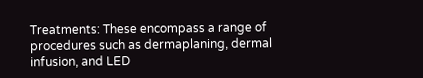Treatments: These encompass a range of procedures such as dermaplaning, dermal infusion, and LED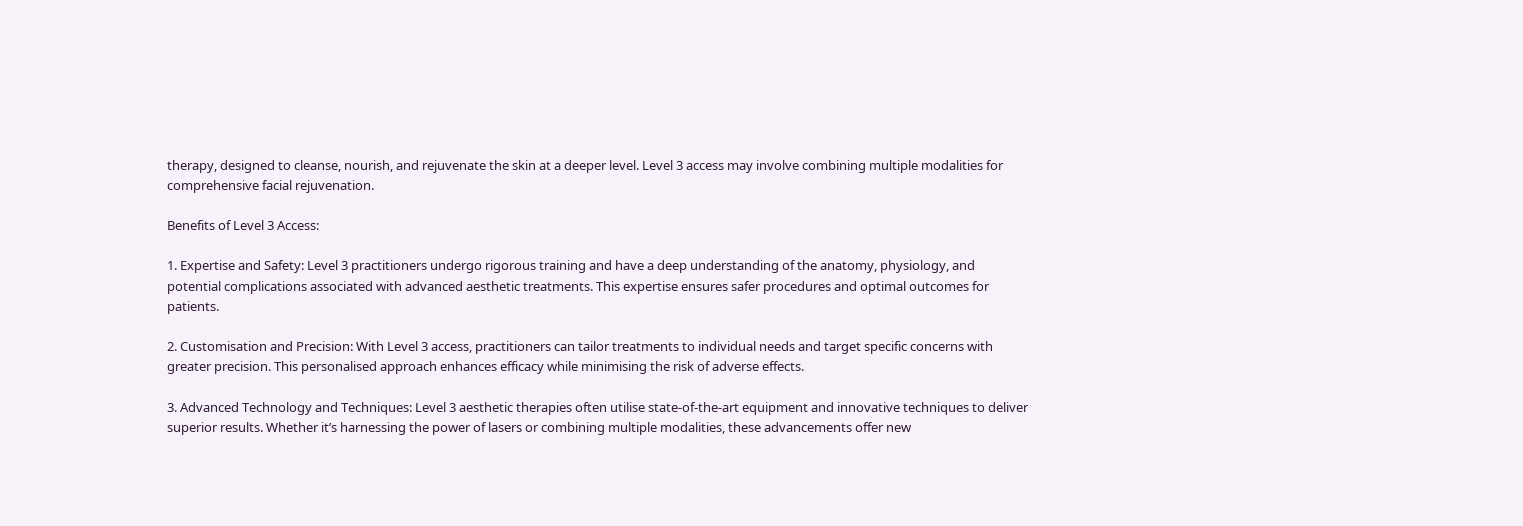therapy, designed to cleanse, nourish, and rejuvenate the skin at a deeper level. Level 3 access may involve combining multiple modalities for comprehensive facial rejuvenation.

Benefits of Level 3 Access:

1. Expertise and Safety: Level 3 practitioners undergo rigorous training and have a deep understanding of the anatomy, physiology, and potential complications associated with advanced aesthetic treatments. This expertise ensures safer procedures and optimal outcomes for patients.

2. Customisation and Precision: With Level 3 access, practitioners can tailor treatments to individual needs and target specific concerns with greater precision. This personalised approach enhances efficacy while minimising the risk of adverse effects.

3. Advanced Technology and Techniques: Level 3 aesthetic therapies often utilise state-of-the-art equipment and innovative techniques to deliver superior results. Whether it’s harnessing the power of lasers or combining multiple modalities, these advancements offer new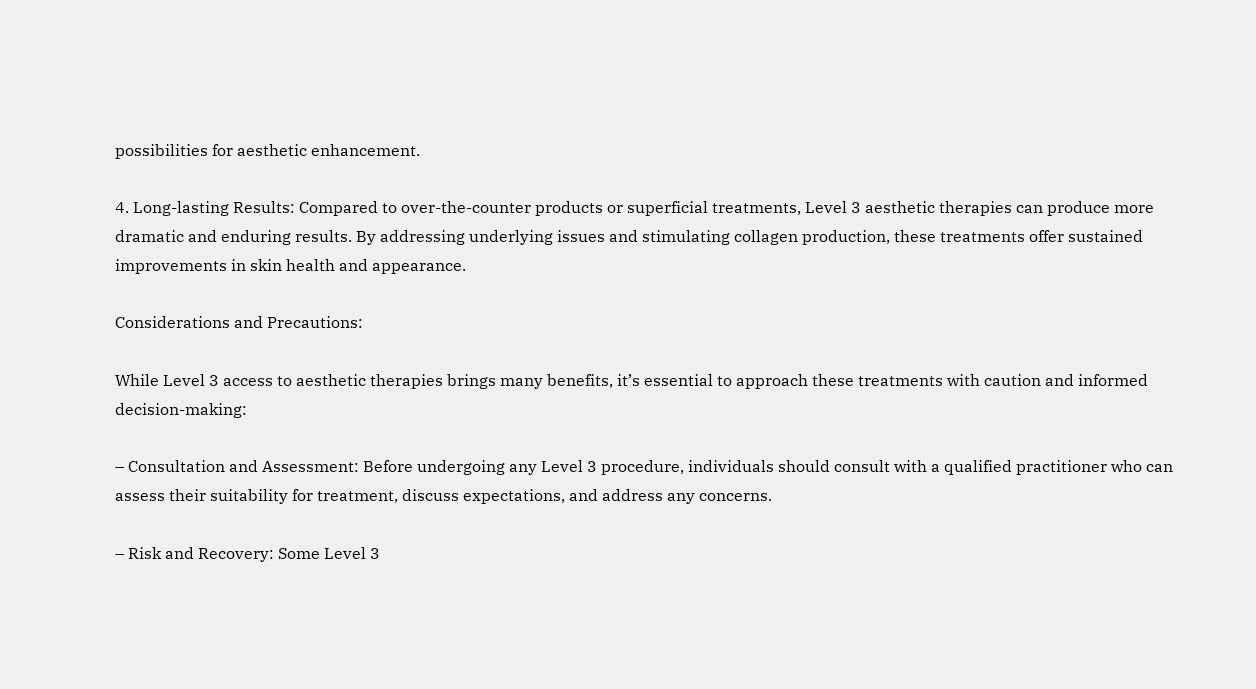possibilities for aesthetic enhancement.

4. Long-lasting Results: Compared to over-the-counter products or superficial treatments, Level 3 aesthetic therapies can produce more dramatic and enduring results. By addressing underlying issues and stimulating collagen production, these treatments offer sustained improvements in skin health and appearance.

Considerations and Precautions:

While Level 3 access to aesthetic therapies brings many benefits, it’s essential to approach these treatments with caution and informed decision-making:

– Consultation and Assessment: Before undergoing any Level 3 procedure, individuals should consult with a qualified practitioner who can assess their suitability for treatment, discuss expectations, and address any concerns.

– Risk and Recovery: Some Level 3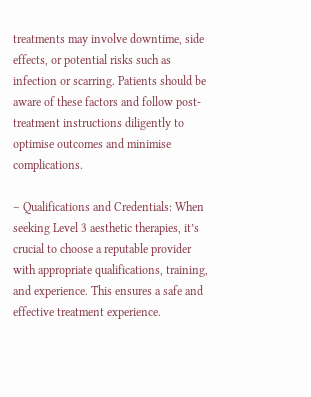treatments may involve downtime, side effects, or potential risks such as infection or scarring. Patients should be aware of these factors and follow post-treatment instructions diligently to optimise outcomes and minimise complications.

– Qualifications and Credentials: When seeking Level 3 aesthetic therapies, it’s crucial to choose a reputable provider with appropriate qualifications, training, and experience. This ensures a safe and effective treatment experience.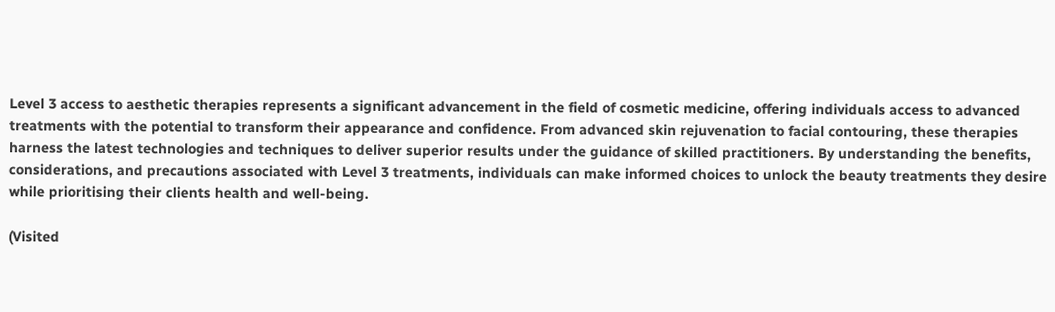Level 3 access to aesthetic therapies represents a significant advancement in the field of cosmetic medicine, offering individuals access to advanced treatments with the potential to transform their appearance and confidence. From advanced skin rejuvenation to facial contouring, these therapies harness the latest technologies and techniques to deliver superior results under the guidance of skilled practitioners. By understanding the benefits, considerations, and precautions associated with Level 3 treatments, individuals can make informed choices to unlock the beauty treatments they desire while prioritising their clients health and well-being.

(Visited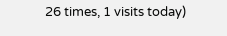26 times, 1 visits today)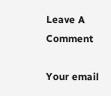Leave A Comment

Your email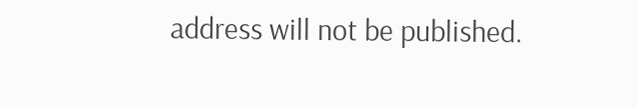address will not be published.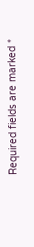Required fields are marked *